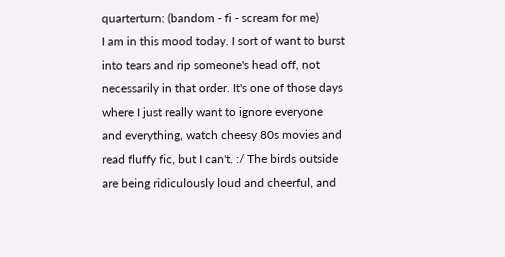quarterturn: (bandom - fi - scream for me)
I am in this mood today. I sort of want to burst into tears and rip someone's head off, not necessarily in that order. It's one of those days where I just really want to ignore everyone and everything, watch cheesy 80s movies and read fluffy fic, but I can't. :/ The birds outside are being ridiculously loud and cheerful, and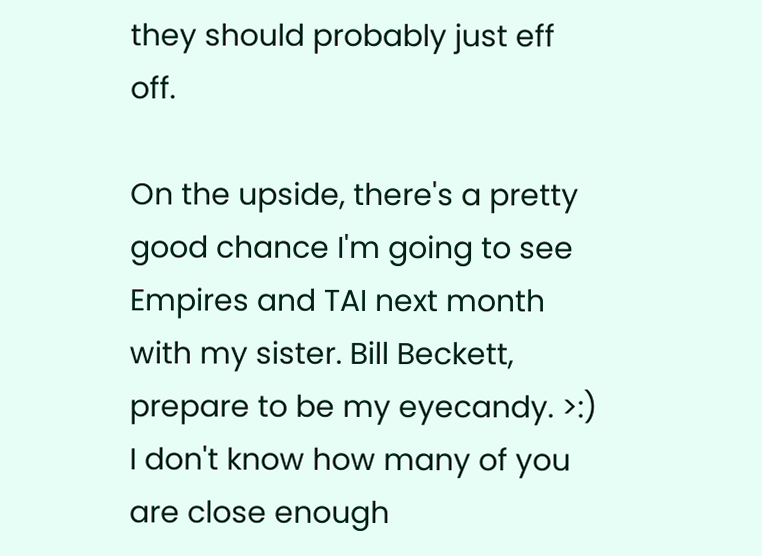they should probably just eff off.

On the upside, there's a pretty good chance I'm going to see Empires and TAI next month with my sister. Bill Beckett, prepare to be my eyecandy. >:) I don't know how many of you are close enough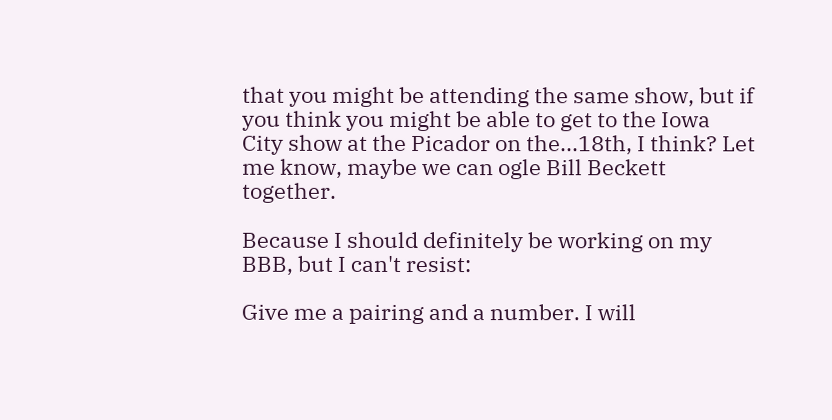that you might be attending the same show, but if you think you might be able to get to the Iowa City show at the Picador on the...18th, I think? Let me know, maybe we can ogle Bill Beckett together.

Because I should definitely be working on my BBB, but I can't resist:

Give me a pairing and a number. I will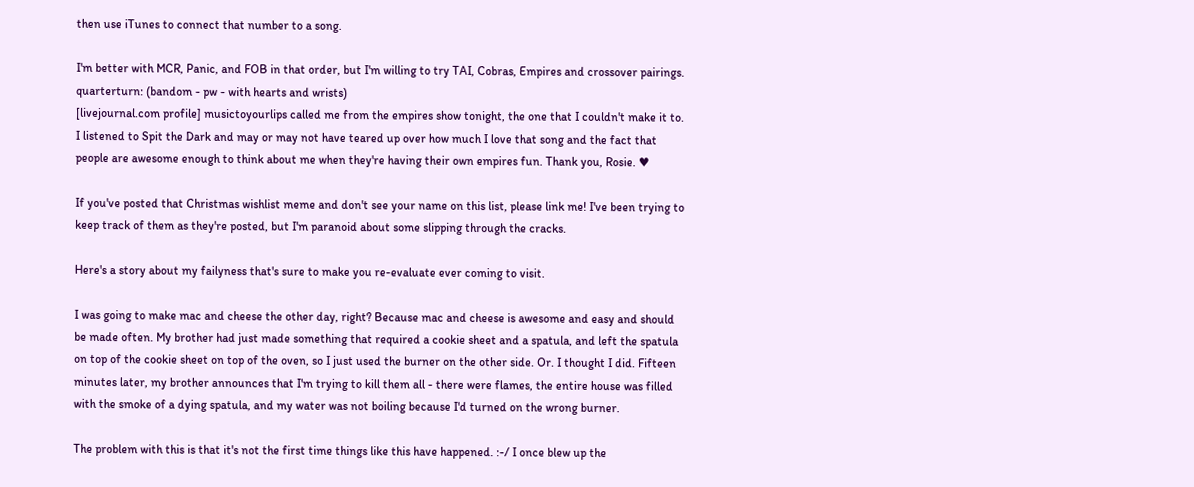then use iTunes to connect that number to a song.

I'm better with MCR, Panic, and FOB in that order, but I'm willing to try TAI, Cobras, Empires and crossover pairings.
quarterturn: (bandom - pw - with hearts and wrists)
[livejournal.com profile] musictoyourlips called me from the empires show tonight, the one that I couldn't make it to. I listened to Spit the Dark and may or may not have teared up over how much I love that song and the fact that people are awesome enough to think about me when they're having their own empires fun. Thank you, Rosie. ♥

If you've posted that Christmas wishlist meme and don't see your name on this list, please link me! I've been trying to keep track of them as they're posted, but I'm paranoid about some slipping through the cracks.

Here's a story about my failyness that's sure to make you re-evaluate ever coming to visit.

I was going to make mac and cheese the other day, right? Because mac and cheese is awesome and easy and should be made often. My brother had just made something that required a cookie sheet and a spatula, and left the spatula on top of the cookie sheet on top of the oven, so I just used the burner on the other side. Or. I thought I did. Fifteen minutes later, my brother announces that I'm trying to kill them all - there were flames, the entire house was filled with the smoke of a dying spatula, and my water was not boiling because I'd turned on the wrong burner.

The problem with this is that it's not the first time things like this have happened. :-/ I once blew up the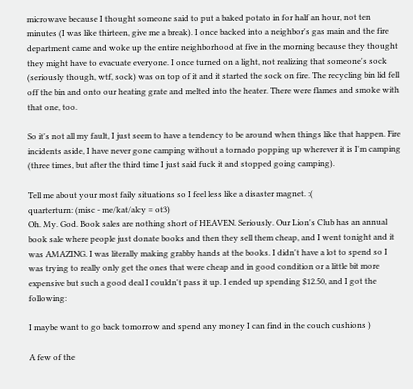microwave because I thought someone said to put a baked potato in for half an hour, not ten minutes (I was like thirteen, give me a break). I once backed into a neighbor's gas main and the fire department came and woke up the entire neighborhood at five in the morning because they thought they might have to evacuate everyone. I once turned on a light, not realizing that someone's sock (seriously though, wtf, sock) was on top of it and it started the sock on fire. The recycling bin lid fell off the bin and onto our heating grate and melted into the heater. There were flames and smoke with that one, too.

So it's not all my fault, I just seem to have a tendency to be around when things like that happen. Fire incidents aside, I have never gone camping without a tornado popping up wherever it is I'm camping (three times, but after the third time I just said fuck it and stopped going camping).

Tell me about your most faily situations so I feel less like a disaster magnet. :(
quarterturn: (misc - me/kat/alcy = ot3)
Oh. My. God. Book sales are nothing short of HEAVEN. Seriously. Our Lion's Club has an annual book sale where people just donate books and then they sell them cheap, and I went tonight and it was AMAZING. I was literally making grabby hands at the books. I didn't have a lot to spend so I was trying to really only get the ones that were cheap and in good condition or a little bit more expensive but such a good deal I couldn't pass it up. I ended up spending $12.50, and I got the following:

I maybe want to go back tomorrow and spend any money I can find in the couch cushions )

A few of the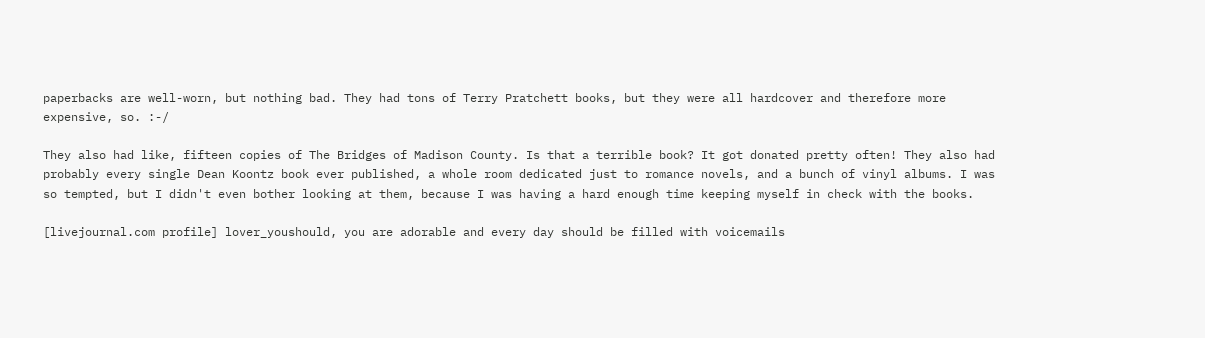paperbacks are well-worn, but nothing bad. They had tons of Terry Pratchett books, but they were all hardcover and therefore more expensive, so. :-/

They also had like, fifteen copies of The Bridges of Madison County. Is that a terrible book? It got donated pretty often! They also had probably every single Dean Koontz book ever published, a whole room dedicated just to romance novels, and a bunch of vinyl albums. I was so tempted, but I didn't even bother looking at them, because I was having a hard enough time keeping myself in check with the books.

[livejournal.com profile] lover_youshould, you are adorable and every day should be filled with voicemails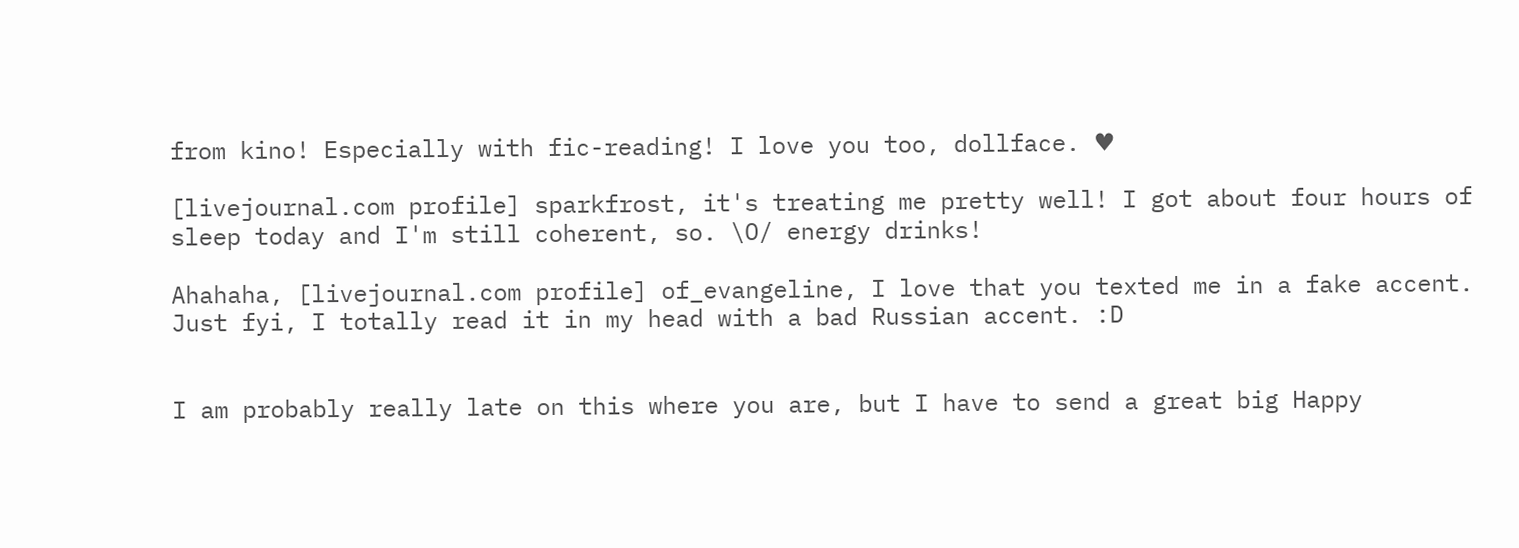from kino! Especially with fic-reading! I love you too, dollface. ♥

[livejournal.com profile] sparkfrost, it's treating me pretty well! I got about four hours of sleep today and I'm still coherent, so. \O/ energy drinks!

Ahahaha, [livejournal.com profile] of_evangeline, I love that you texted me in a fake accent. Just fyi, I totally read it in my head with a bad Russian accent. :D


I am probably really late on this where you are, but I have to send a great big Happy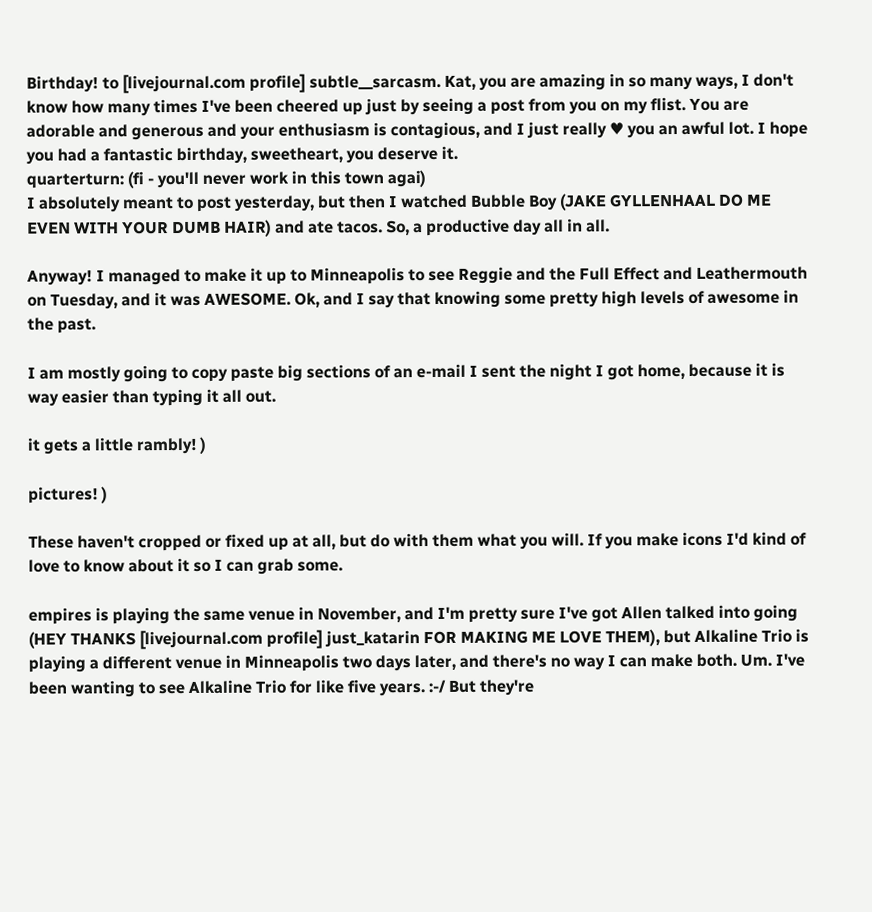Birthday! to [livejournal.com profile] subtle__sarcasm. Kat, you are amazing in so many ways, I don't know how many times I've been cheered up just by seeing a post from you on my flist. You are adorable and generous and your enthusiasm is contagious, and I just really ♥ you an awful lot. I hope you had a fantastic birthday, sweetheart, you deserve it.
quarterturn: (fi - you'll never work in this town agai)
I absolutely meant to post yesterday, but then I watched Bubble Boy (JAKE GYLLENHAAL DO ME EVEN WITH YOUR DUMB HAIR) and ate tacos. So, a productive day all in all.

Anyway! I managed to make it up to Minneapolis to see Reggie and the Full Effect and Leathermouth on Tuesday, and it was AWESOME. Ok, and I say that knowing some pretty high levels of awesome in the past.

I am mostly going to copy paste big sections of an e-mail I sent the night I got home, because it is way easier than typing it all out.

it gets a little rambly! )

pictures! )

These haven't cropped or fixed up at all, but do with them what you will. If you make icons I'd kind of love to know about it so I can grab some.

empires is playing the same venue in November, and I'm pretty sure I've got Allen talked into going (HEY THANKS [livejournal.com profile] just_katarin FOR MAKING ME LOVE THEM), but Alkaline Trio is playing a different venue in Minneapolis two days later, and there's no way I can make both. Um. I've been wanting to see Alkaline Trio for like five years. :-/ But they're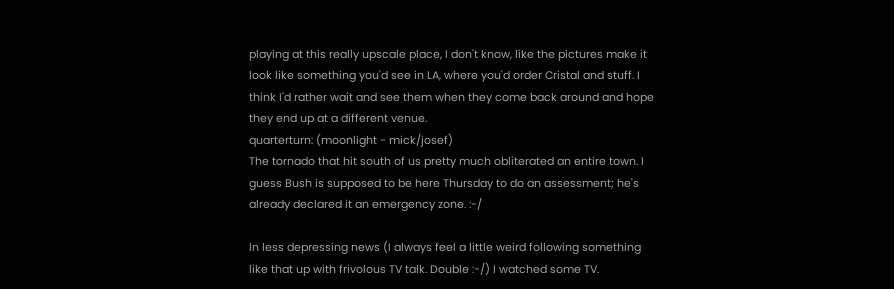playing at this really upscale place, I don't know, like the pictures make it look like something you'd see in LA, where you'd order Cristal and stuff. I think I'd rather wait and see them when they come back around and hope they end up at a different venue.
quarterturn: (moonlight - mick/josef)
The tornado that hit south of us pretty much obliterated an entire town. I guess Bush is supposed to be here Thursday to do an assessment; he's already declared it an emergency zone. :-/

In less depressing news (I always feel a little weird following something like that up with frivolous TV talk. Double :-/) I watched some TV.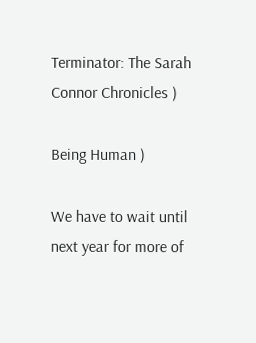Terminator: The Sarah Connor Chronicles )

Being Human )

We have to wait until next year for more of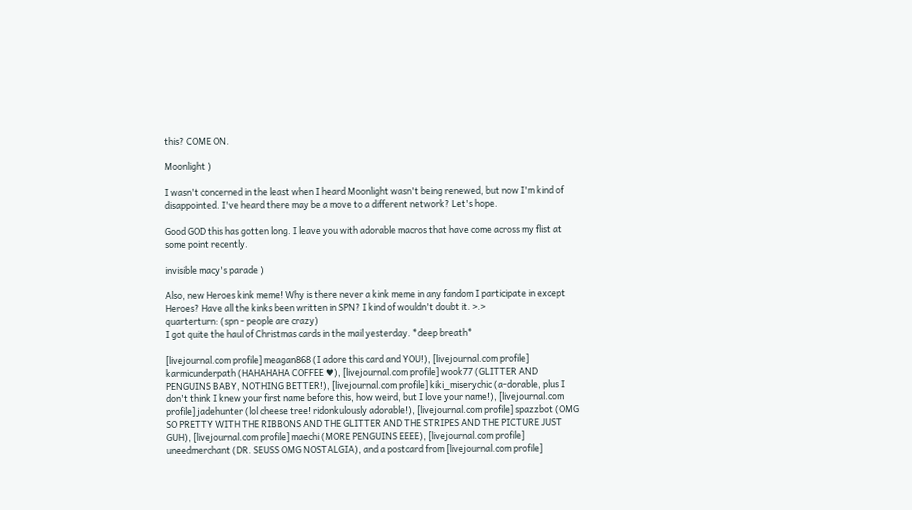this? COME ON.

Moonlight )

I wasn't concerned in the least when I heard Moonlight wasn't being renewed, but now I'm kind of disappointed. I've heard there may be a move to a different network? Let's hope.

Good GOD this has gotten long. I leave you with adorable macros that have come across my flist at some point recently.

invisible macy's parade )

Also, new Heroes kink meme! Why is there never a kink meme in any fandom I participate in except Heroes? Have all the kinks been written in SPN? I kind of wouldn't doubt it. >.>
quarterturn: (spn - people are crazy)
I got quite the haul of Christmas cards in the mail yesterday. *deep breath*

[livejournal.com profile] meagan868 (I adore this card and YOU!), [livejournal.com profile] karmicunderpath (HAHAHAHA COFFEE ♥), [livejournal.com profile] wook77 (GLITTER AND PENGUINS BABY, NOTHING BETTER!), [livejournal.com profile] kiki_miserychic (a-dorable, plus I don't think I knew your first name before this, how weird, but I love your name!), [livejournal.com profile] jadehunter (lol cheese tree! ridonkulously adorable!), [livejournal.com profile] spazzbot (OMG SO PRETTY WITH THE RIBBONS AND THE GLITTER AND THE STRIPES AND THE PICTURE JUST GUH), [livejournal.com profile] maechi (MORE PENGUINS EEEE), [livejournal.com profile] uneedmerchant (DR. SEUSS OMG NOSTALGIA), and a postcard from [livejournal.com profile]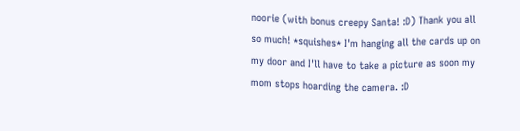noorie (with bonus creepy Santa! :D) Thank you all so much! *squishes* I'm hanging all the cards up on my door and I'll have to take a picture as soon my mom stops hoarding the camera. :D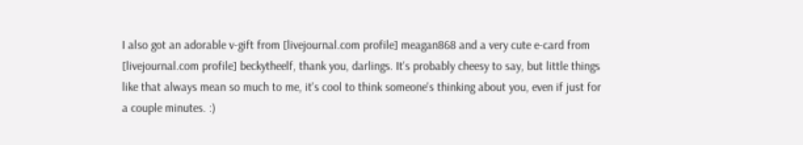I also got an adorable v-gift from [livejournal.com profile] meagan868 and a very cute e-card from [livejournal.com profile] beckytheelf, thank you, darlings. It's probably cheesy to say, but little things like that always mean so much to me, it's cool to think someone's thinking about you, even if just for a couple minutes. :)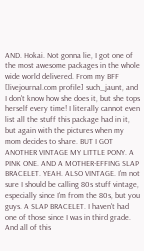AND. Hokai. Not gonna lie, I got one of the most awesome packages in the whole wide world delivered. From my BFF [livejournal.com profile] such_jaunt, and I don't know how she does it, but she tops herself every time! I literally cannot even list all the stuff this package had in it, but again with the pictures when my mom decides to share. BUT I GOT ANOTHER VINTAGE MY LITTLE PONY. A PINK ONE. AND A MOTHER-EFFING SLAP BRACELET. YEAH. ALSO VINTAGE. I'm not sure I should be calling 80s stuff vintage, especially since I'm from the 80s, but you guys. A SLAP BRACELET. I haven't had one of those since I was in third grade. And all of this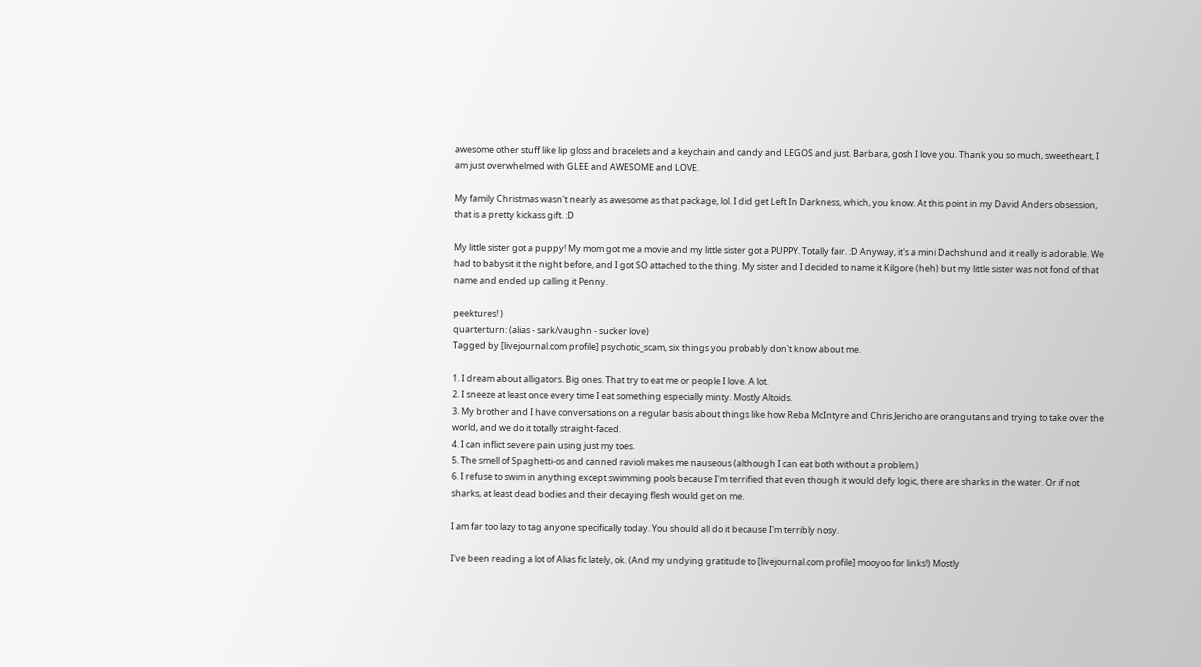awesome other stuff like lip gloss and bracelets and a keychain and candy and LEGOS and just. Barbara, gosh I love you. Thank you so much, sweetheart, I am just overwhelmed with GLEE and AWESOME and LOVE.

My family Christmas wasn't nearly as awesome as that package, lol. I did get Left In Darkness, which, you know. At this point in my David Anders obsession, that is a pretty kickass gift. :D

My little sister got a puppy! My mom got me a movie and my little sister got a PUPPY. Totally fair. :D Anyway, it's a mini Dachshund and it really is adorable. We had to babysit it the night before, and I got SO attached to the thing. My sister and I decided to name it Kilgore (heh) but my little sister was not fond of that name and ended up calling it Penny.

peektures! )
quarterturn: (alias - sark/vaughn - sucker love)
Tagged by [livejournal.com profile] psychotic_scam, six things you probably don't know about me.

1. I dream about alligators. Big ones. That try to eat me or people I love. A lot.
2. I sneeze at least once every time I eat something especially minty. Mostly Altoids.
3. My brother and I have conversations on a regular basis about things like how Reba McIntyre and Chris Jericho are orangutans and trying to take over the world, and we do it totally straight-faced.
4. I can inflict severe pain using just my toes.
5. The smell of Spaghetti-os and canned ravioli makes me nauseous (although I can eat both without a problem.)
6. I refuse to swim in anything except swimming pools because I'm terrified that even though it would defy logic, there are sharks in the water. Or if not sharks, at least dead bodies and their decaying flesh would get on me.

I am far too lazy to tag anyone specifically today. You should all do it because I'm terribly nosy.

I've been reading a lot of Alias fic lately, ok. (And my undying gratitude to [livejournal.com profile] mooyoo for links!) Mostly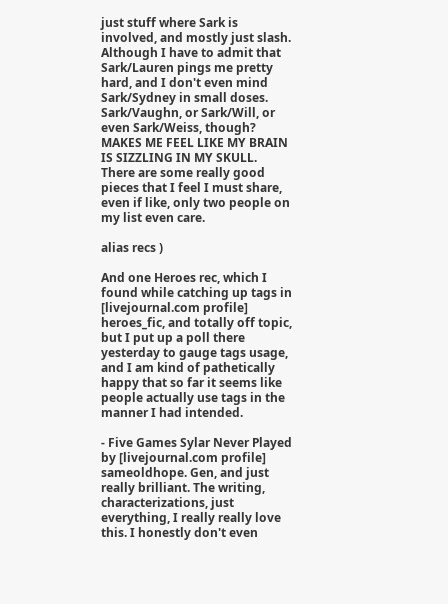just stuff where Sark is involved, and mostly just slash. Although I have to admit that Sark/Lauren pings me pretty hard, and I don't even mind Sark/Sydney in small doses. Sark/Vaughn, or Sark/Will, or even Sark/Weiss, though? MAKES ME FEEL LIKE MY BRAIN IS SIZZLING IN MY SKULL. There are some really good pieces that I feel I must share, even if like, only two people on my list even care.

alias recs )

And one Heroes rec, which I found while catching up tags in [livejournal.com profile] heroes_fic, and totally off topic, but I put up a poll there yesterday to gauge tags usage, and I am kind of pathetically happy that so far it seems like people actually use tags in the manner I had intended.

- Five Games Sylar Never Played by [livejournal.com profile] sameoldhope. Gen, and just really brilliant. The writing, characterizations, just everything, I really really love this. I honestly don't even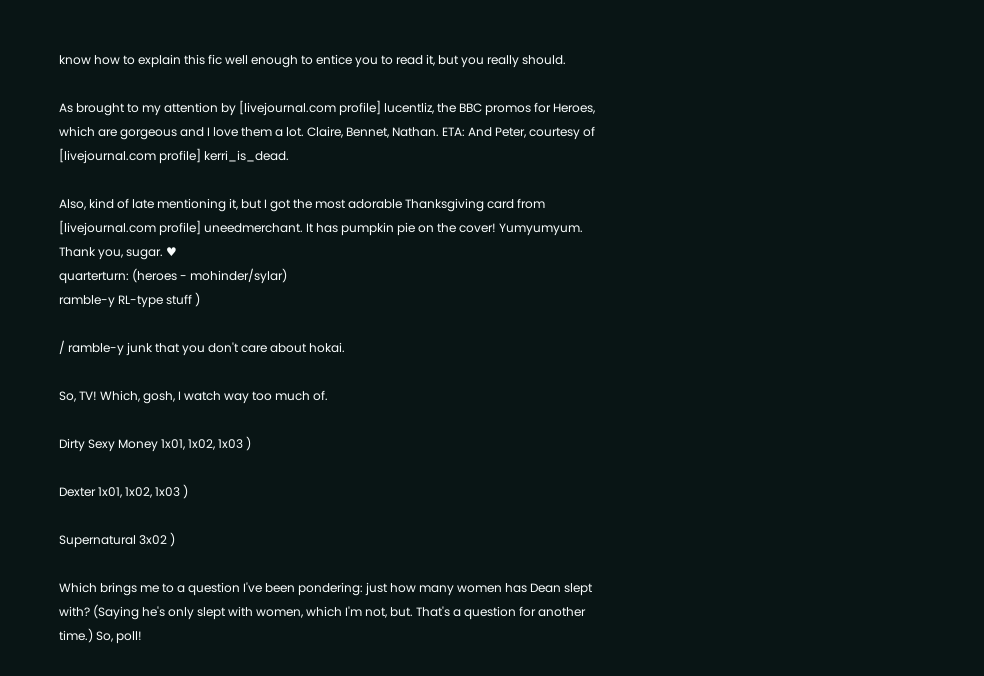know how to explain this fic well enough to entice you to read it, but you really should.

As brought to my attention by [livejournal.com profile] lucentliz, the BBC promos for Heroes, which are gorgeous and I love them a lot. Claire, Bennet, Nathan. ETA: And Peter, courtesy of [livejournal.com profile] kerri_is_dead.

Also, kind of late mentioning it, but I got the most adorable Thanksgiving card from [livejournal.com profile] uneedmerchant. It has pumpkin pie on the cover! Yumyumyum. Thank you, sugar. ♥
quarterturn: (heroes - mohinder/sylar)
ramble-y RL-type stuff )

/ ramble-y junk that you don't care about hokai.

So, TV! Which, gosh, I watch way too much of.

Dirty Sexy Money 1x01, 1x02, 1x03 )

Dexter 1x01, 1x02, 1x03 )

Supernatural 3x02 )

Which brings me to a question I've been pondering: just how many women has Dean slept with? (Saying he's only slept with women, which I'm not, but. That's a question for another time.) So, poll!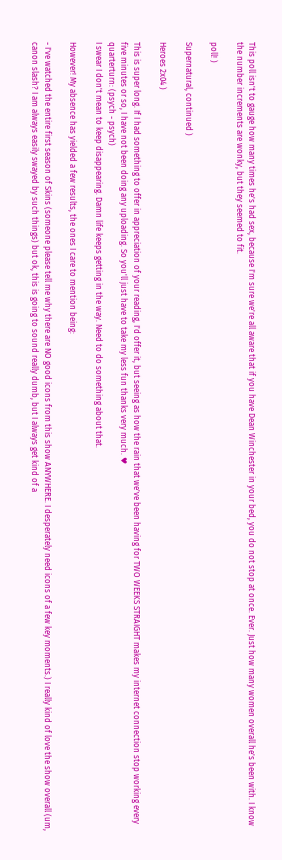This poll isn't to gauge how many times he's had sex, because I'm sure we're all aware that if you have Dean Winchester in your bed, you do not stop at once. Ever. Just how many women overall he's been with. I know the number increments are wonky, but they seemed to fit.

poll! )

Supernatural, continued )

Heroes 2x04 )

This is super long. If I had something to offer in appreciation of your reading, I'd offer it, but seeing as how the rain that we've been having for TWO WEEKS STRAIGHT makes my internet connection stop working every five minutes or so, I have not been doing any uploading. So you'll just have to take my less fun thanks very much. ♥
quarterturn: (psych - psych)
I swear I don't mean to keep disappearing. Damn life keeps getting in the way. Need to do something about that.

However! My absence has yielded a few results, the ones I care to mention being:

- I've watched the entire first season of Skins (someone please tell me why there are NO good icons from this show ANYWHERE. I desperately need icons of a few key moments.) I really kind of love the show overall (um, canon slash? I am always easily swayed by such things) but ok, this is going to sound really dumb, but I always get kind of a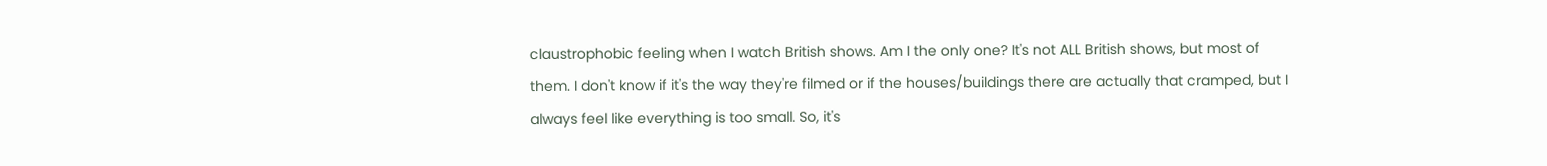claustrophobic feeling when I watch British shows. Am I the only one? It's not ALL British shows, but most of them. I don't know if it's the way they're filmed or if the houses/buildings there are actually that cramped, but I always feel like everything is too small. So, it's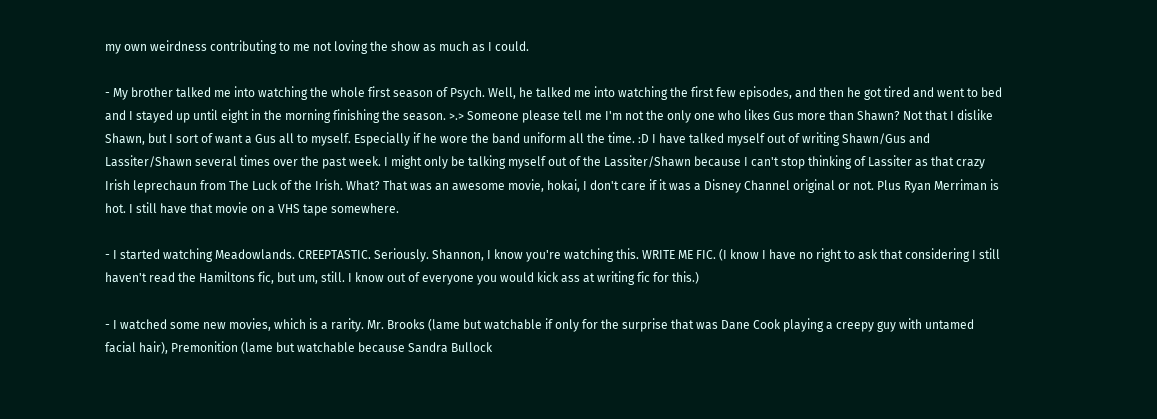my own weirdness contributing to me not loving the show as much as I could.

- My brother talked me into watching the whole first season of Psych. Well, he talked me into watching the first few episodes, and then he got tired and went to bed and I stayed up until eight in the morning finishing the season. >.> Someone please tell me I'm not the only one who likes Gus more than Shawn? Not that I dislike Shawn, but I sort of want a Gus all to myself. Especially if he wore the band uniform all the time. :D I have talked myself out of writing Shawn/Gus and Lassiter/Shawn several times over the past week. I might only be talking myself out of the Lassiter/Shawn because I can't stop thinking of Lassiter as that crazy Irish leprechaun from The Luck of the Irish. What? That was an awesome movie, hokai, I don't care if it was a Disney Channel original or not. Plus Ryan Merriman is hot. I still have that movie on a VHS tape somewhere.

- I started watching Meadowlands. CREEPTASTIC. Seriously. Shannon, I know you're watching this. WRITE ME FIC. (I know I have no right to ask that considering I still haven't read the Hamiltons fic, but um, still. I know out of everyone you would kick ass at writing fic for this.)

- I watched some new movies, which is a rarity. Mr. Brooks (lame but watchable if only for the surprise that was Dane Cook playing a creepy guy with untamed facial hair), Premonition (lame but watchable because Sandra Bullock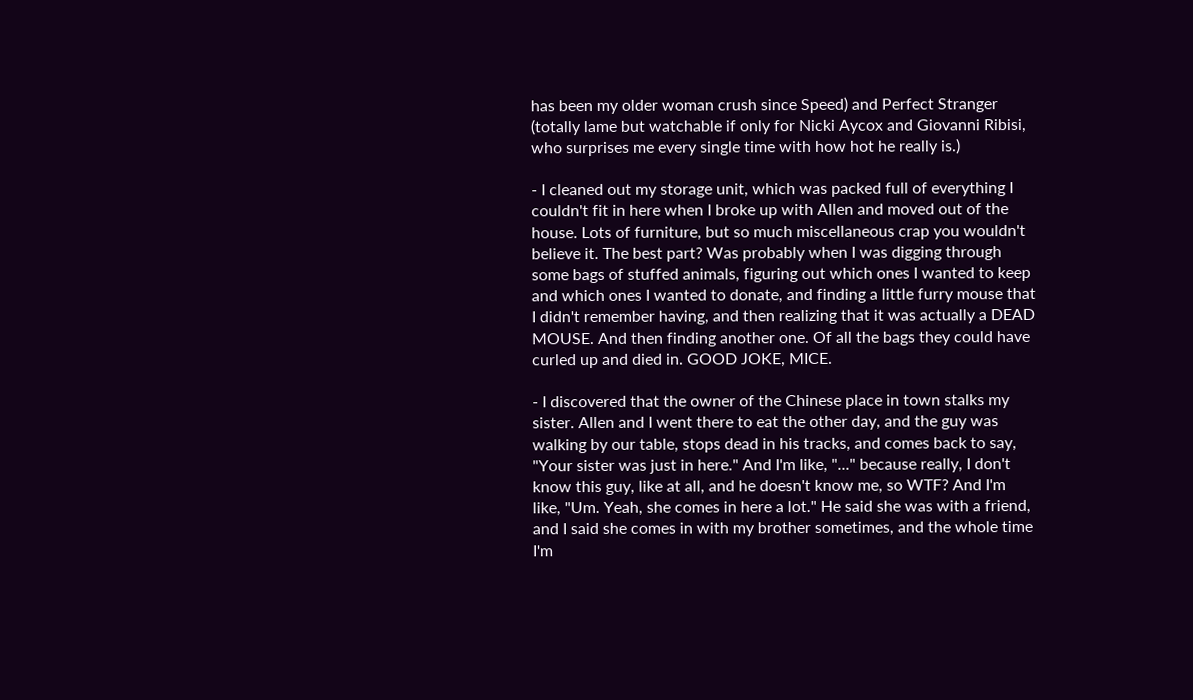has been my older woman crush since Speed) and Perfect Stranger (totally lame but watchable if only for Nicki Aycox and Giovanni Ribisi, who surprises me every single time with how hot he really is.)

- I cleaned out my storage unit, which was packed full of everything I couldn't fit in here when I broke up with Allen and moved out of the house. Lots of furniture, but so much miscellaneous crap you wouldn't believe it. The best part? Was probably when I was digging through some bags of stuffed animals, figuring out which ones I wanted to keep and which ones I wanted to donate, and finding a little furry mouse that I didn't remember having, and then realizing that it was actually a DEAD MOUSE. And then finding another one. Of all the bags they could have curled up and died in. GOOD JOKE, MICE.

- I discovered that the owner of the Chinese place in town stalks my sister. Allen and I went there to eat the other day, and the guy was walking by our table, stops dead in his tracks, and comes back to say, "Your sister was just in here." And I'm like, "..." because really, I don't know this guy, like at all, and he doesn't know me, so WTF? And I'm like, "Um. Yeah, she comes in here a lot." He said she was with a friend, and I said she comes in with my brother sometimes, and the whole time I'm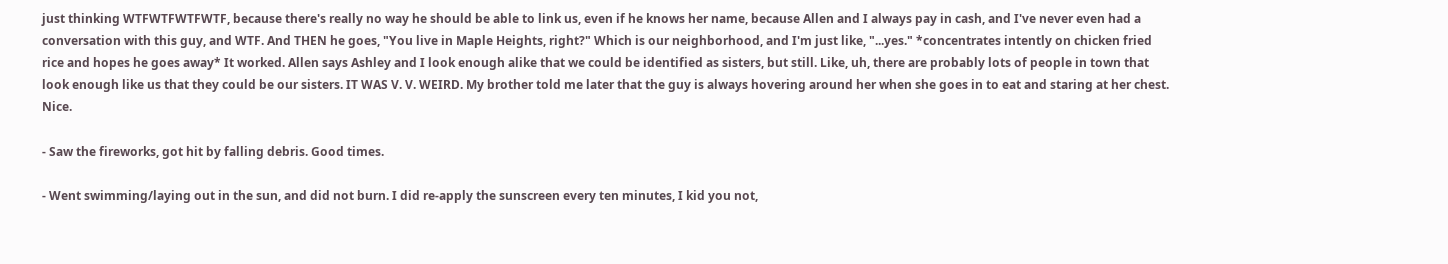just thinking WTFWTFWTFWTF, because there's really no way he should be able to link us, even if he knows her name, because Allen and I always pay in cash, and I've never even had a conversation with this guy, and WTF. And THEN he goes, "You live in Maple Heights, right?" Which is our neighborhood, and I'm just like, "...yes." *concentrates intently on chicken fried rice and hopes he goes away* It worked. Allen says Ashley and I look enough alike that we could be identified as sisters, but still. Like, uh, there are probably lots of people in town that look enough like us that they could be our sisters. IT WAS V. V. WEIRD. My brother told me later that the guy is always hovering around her when she goes in to eat and staring at her chest. Nice.

- Saw the fireworks, got hit by falling debris. Good times.

- Went swimming/laying out in the sun, and did not burn. I did re-apply the sunscreen every ten minutes, I kid you not,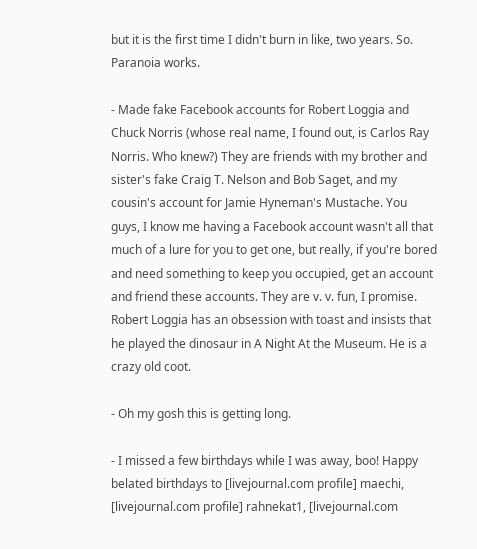but it is the first time I didn't burn in like, two years. So. Paranoia works.

- Made fake Facebook accounts for Robert Loggia and Chuck Norris (whose real name, I found out, is Carlos Ray Norris. Who knew?) They are friends with my brother and sister's fake Craig T. Nelson and Bob Saget, and my cousin's account for Jamie Hyneman's Mustache. You guys, I know me having a Facebook account wasn't all that much of a lure for you to get one, but really, if you're bored and need something to keep you occupied, get an account and friend these accounts. They are v. v. fun, I promise. Robert Loggia has an obsession with toast and insists that he played the dinosaur in A Night At the Museum. He is a crazy old coot.

- Oh my gosh this is getting long.

- I missed a few birthdays while I was away, boo! Happy belated birthdays to [livejournal.com profile] maechi, [livejournal.com profile] rahnekat1, [livejournal.com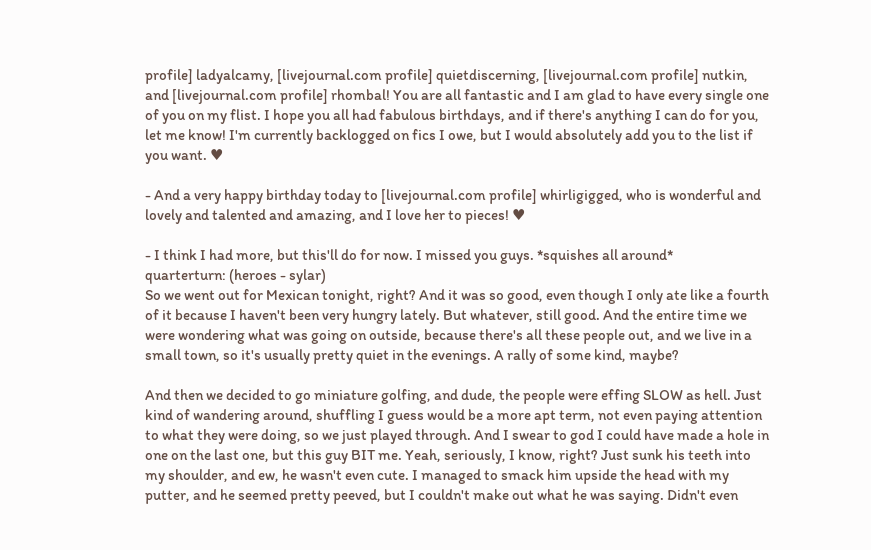profile] ladyalcamy, [livejournal.com profile] quietdiscerning, [livejournal.com profile] nutkin, and [livejournal.com profile] rhombal! You are all fantastic and I am glad to have every single one of you on my flist. I hope you all had fabulous birthdays, and if there's anything I can do for you, let me know! I'm currently backlogged on fics I owe, but I would absolutely add you to the list if you want. ♥

- And a very happy birthday today to [livejournal.com profile] whirligigged, who is wonderful and lovely and talented and amazing, and I love her to pieces! ♥

- I think I had more, but this'll do for now. I missed you guys. *squishes all around*
quarterturn: (heroes - sylar)
So we went out for Mexican tonight, right? And it was so good, even though I only ate like a fourth of it because I haven't been very hungry lately. But whatever, still good. And the entire time we were wondering what was going on outside, because there's all these people out, and we live in a small town, so it's usually pretty quiet in the evenings. A rally of some kind, maybe?

And then we decided to go miniature golfing, and dude, the people were effing SLOW as hell. Just kind of wandering around, shuffling I guess would be a more apt term, not even paying attention to what they were doing, so we just played through. And I swear to god I could have made a hole in one on the last one, but this guy BIT me. Yeah, seriously, I know, right? Just sunk his teeth into my shoulder, and ew, he wasn't even cute. I managed to smack him upside the head with my putter, and he seemed pretty peeved, but I couldn't make out what he was saying. Didn't even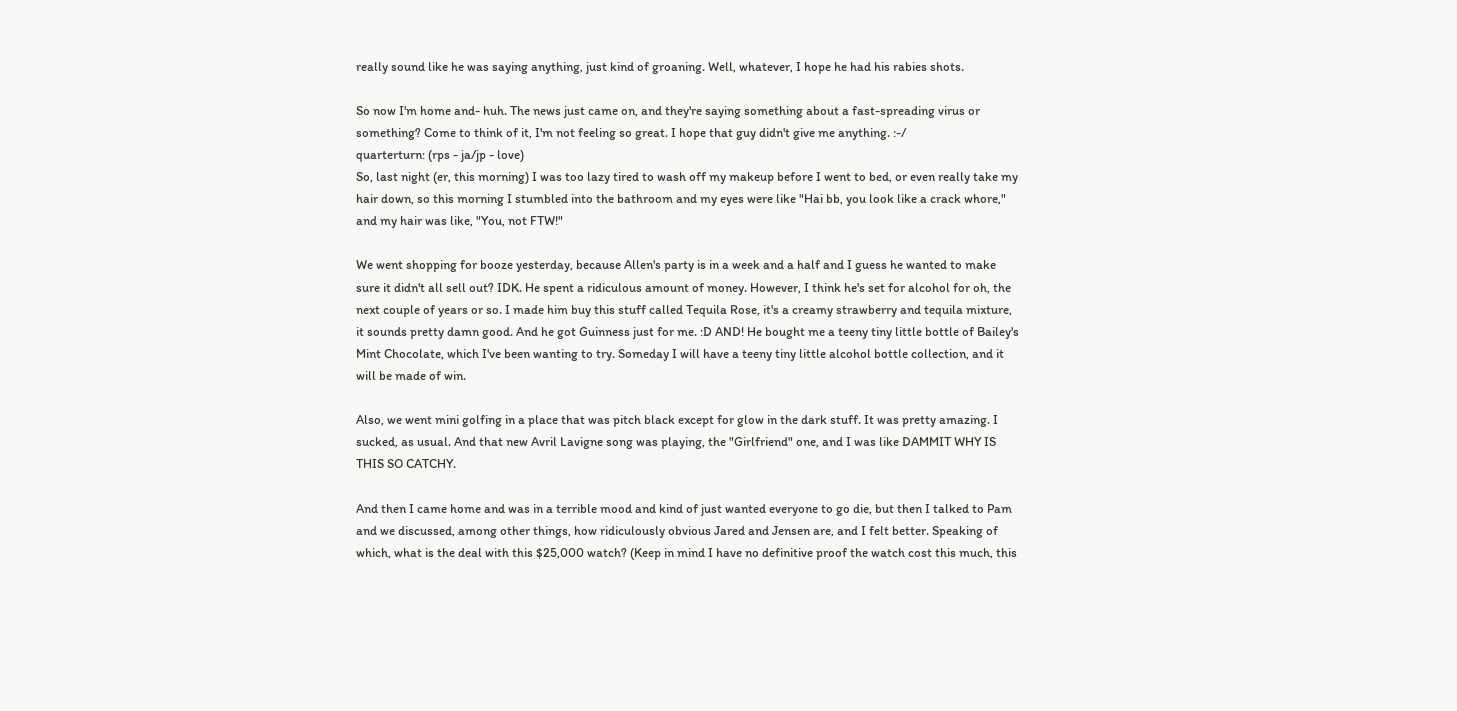really sound like he was saying anything, just kind of groaning. Well, whatever, I hope he had his rabies shots.

So now I'm home and- huh. The news just came on, and they're saying something about a fast-spreading virus or something? Come to think of it, I'm not feeling so great. I hope that guy didn't give me anything. :-/
quarterturn: (rps - ja/jp - love)
So, last night (er, this morning) I was too lazy tired to wash off my makeup before I went to bed, or even really take my hair down, so this morning I stumbled into the bathroom and my eyes were like "Hai bb, you look like a crack whore," and my hair was like, "You, not FTW!"

We went shopping for booze yesterday, because Allen's party is in a week and a half and I guess he wanted to make sure it didn't all sell out? IDK. He spent a ridiculous amount of money. However, I think he's set for alcohol for oh, the next couple of years or so. I made him buy this stuff called Tequila Rose, it's a creamy strawberry and tequila mixture, it sounds pretty damn good. And he got Guinness just for me. :D AND! He bought me a teeny tiny little bottle of Bailey's Mint Chocolate, which I've been wanting to try. Someday I will have a teeny tiny little alcohol bottle collection, and it will be made of win.

Also, we went mini golfing in a place that was pitch black except for glow in the dark stuff. It was pretty amazing. I sucked, as usual. And that new Avril Lavigne song was playing, the "Girlfriend" one, and I was like DAMMIT WHY IS THIS SO CATCHY.

And then I came home and was in a terrible mood and kind of just wanted everyone to go die, but then I talked to Pam and we discussed, among other things, how ridiculously obvious Jared and Jensen are, and I felt better. Speaking of which, what is the deal with this $25,000 watch? (Keep in mind I have no definitive proof the watch cost this much, this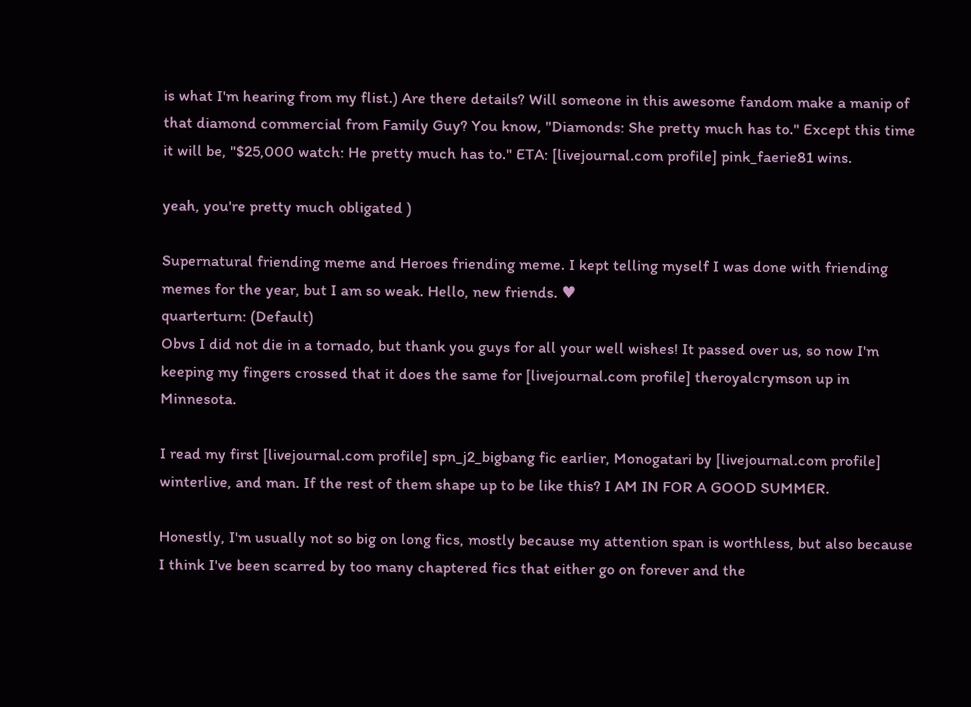is what I'm hearing from my flist.) Are there details? Will someone in this awesome fandom make a manip of that diamond commercial from Family Guy? You know, "Diamonds: She pretty much has to." Except this time it will be, "$25,000 watch: He pretty much has to." ETA: [livejournal.com profile] pink_faerie81 wins.

yeah, you're pretty much obligated )

Supernatural friending meme and Heroes friending meme. I kept telling myself I was done with friending memes for the year, but I am so weak. Hello, new friends. ♥
quarterturn: (Default)
Obvs I did not die in a tornado, but thank you guys for all your well wishes! It passed over us, so now I'm keeping my fingers crossed that it does the same for [livejournal.com profile] theroyalcrymson up in Minnesota.

I read my first [livejournal.com profile] spn_j2_bigbang fic earlier, Monogatari by [livejournal.com profile] winterlive, and man. If the rest of them shape up to be like this? I AM IN FOR A GOOD SUMMER.

Honestly, I'm usually not so big on long fics, mostly because my attention span is worthless, but also because I think I've been scarred by too many chaptered fics that either go on forever and the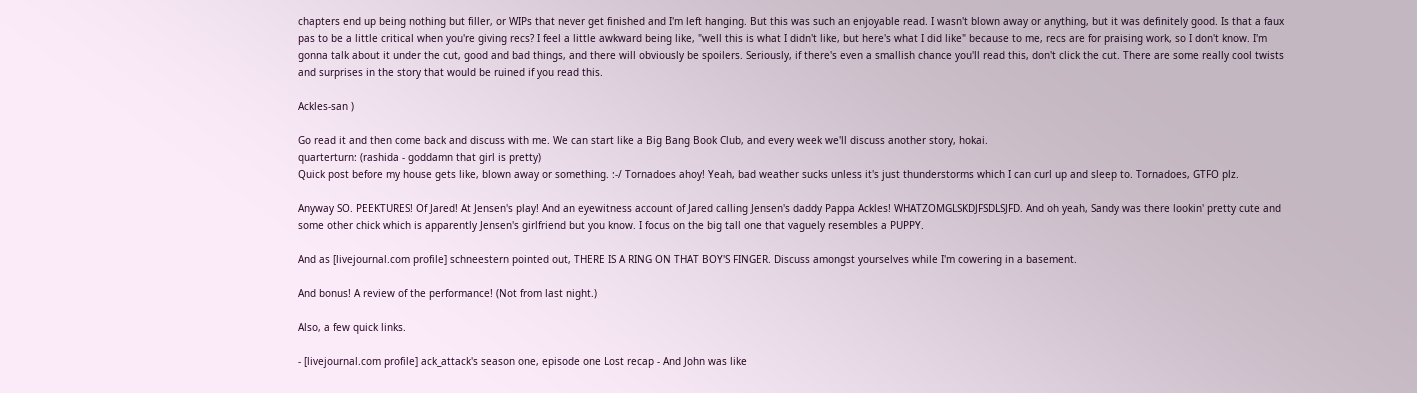chapters end up being nothing but filler, or WIPs that never get finished and I'm left hanging. But this was such an enjoyable read. I wasn't blown away or anything, but it was definitely good. Is that a faux pas to be a little critical when you're giving recs? I feel a little awkward being like, "well this is what I didn't like, but here's what I did like" because to me, recs are for praising work, so I don't know. I'm gonna talk about it under the cut, good and bad things, and there will obviously be spoilers. Seriously, if there's even a smallish chance you'll read this, don't click the cut. There are some really cool twists and surprises in the story that would be ruined if you read this.

Ackles-san )

Go read it and then come back and discuss with me. We can start like a Big Bang Book Club, and every week we'll discuss another story, hokai.
quarterturn: (rashida - goddamn that girl is pretty)
Quick post before my house gets like, blown away or something. :-/ Tornadoes ahoy! Yeah, bad weather sucks unless it's just thunderstorms which I can curl up and sleep to. Tornadoes, GTFO plz.

Anyway SO. PEEKTURES! Of Jared! At Jensen's play! And an eyewitness account of Jared calling Jensen's daddy Pappa Ackles! WHATZOMGLSKDJFSDLSJFD. And oh yeah, Sandy was there lookin' pretty cute and some other chick which is apparently Jensen's girlfriend but you know. I focus on the big tall one that vaguely resembles a PUPPY.

And as [livejournal.com profile] schneestern pointed out, THERE IS A RING ON THAT BOY'S FINGER. Discuss amongst yourselves while I'm cowering in a basement.

And bonus! A review of the performance! (Not from last night.)

Also, a few quick links.

- [livejournal.com profile] ack_attack's season one, episode one Lost recap - And John was like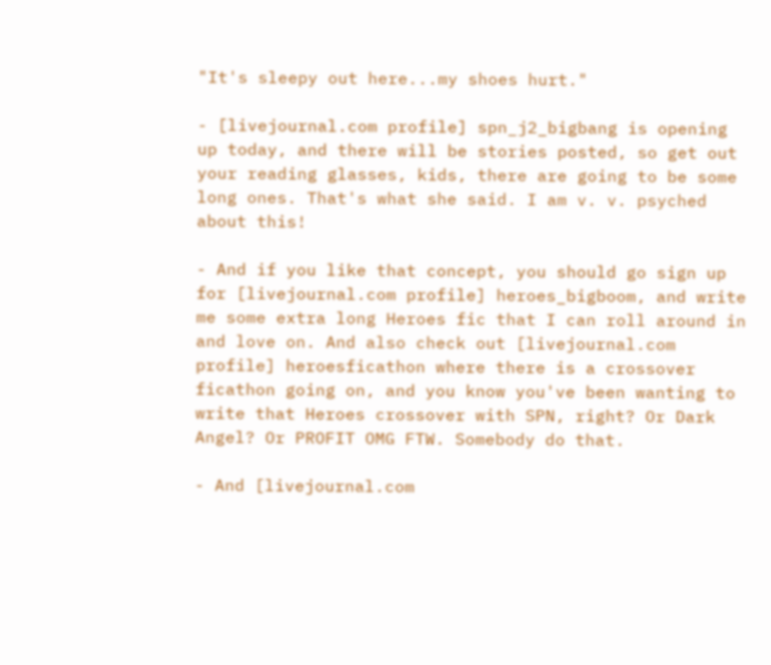"It's sleepy out here...my shoes hurt."

- [livejournal.com profile] spn_j2_bigbang is opening up today, and there will be stories posted, so get out your reading glasses, kids, there are going to be some long ones. That's what she said. I am v. v. psyched about this!

- And if you like that concept, you should go sign up for [livejournal.com profile] heroes_bigboom, and write me some extra long Heroes fic that I can roll around in and love on. And also check out [livejournal.com profile] heroesficathon where there is a crossover ficathon going on, and you know you've been wanting to write that Heroes crossover with SPN, right? Or Dark Angel? Or PROFIT OMG FTW. Somebody do that.

- And [livejournal.com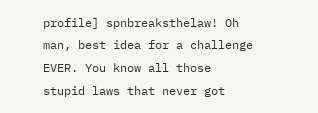profile] spnbreaksthelaw! Oh man, best idea for a challenge EVER. You know all those stupid laws that never got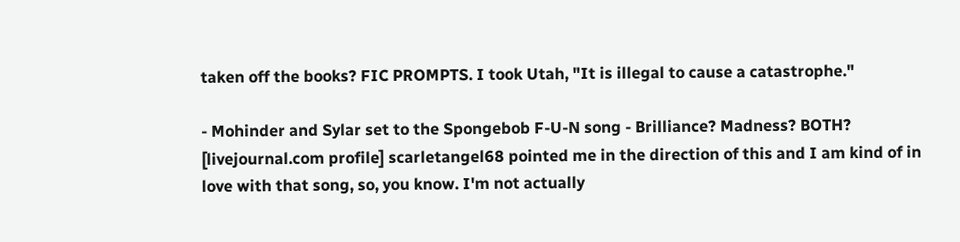taken off the books? FIC PROMPTS. I took Utah, "It is illegal to cause a catastrophe."

- Mohinder and Sylar set to the Spongebob F-U-N song - Brilliance? Madness? BOTH? [livejournal.com profile] scarletangel68 pointed me in the direction of this and I am kind of in love with that song, so, you know. I'm not actually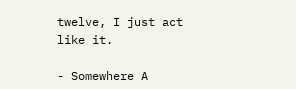twelve, I just act like it.

- Somewhere A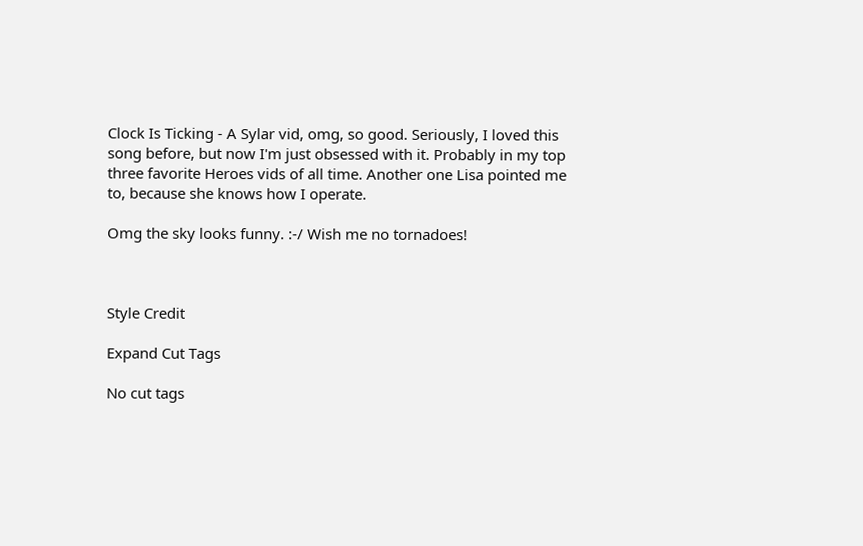Clock Is Ticking - A Sylar vid, omg, so good. Seriously, I loved this song before, but now I'm just obsessed with it. Probably in my top three favorite Heroes vids of all time. Another one Lisa pointed me to, because she knows how I operate.

Omg the sky looks funny. :-/ Wish me no tornadoes!



Style Credit

Expand Cut Tags

No cut tags